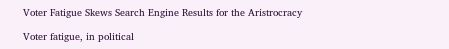Voter Fatigue Skews Search Engine Results for the Aristrocracy

Voter fatigue, in political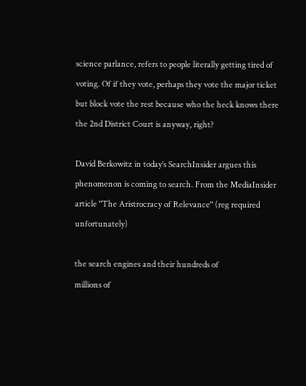science parlance, refers to people literally getting tired of voting. Of if they vote, perhaps they vote the major ticket but block vote the rest because who the heck knows there the 2nd District Court is anyway, right?

David Berkowitz in today’s SearchInsider argues this phenomenon is coming to search. From the MediaInsider article "The Aristrocracy of Relevance" (reg required unfortunately)

the search engines and their hundreds of
millions of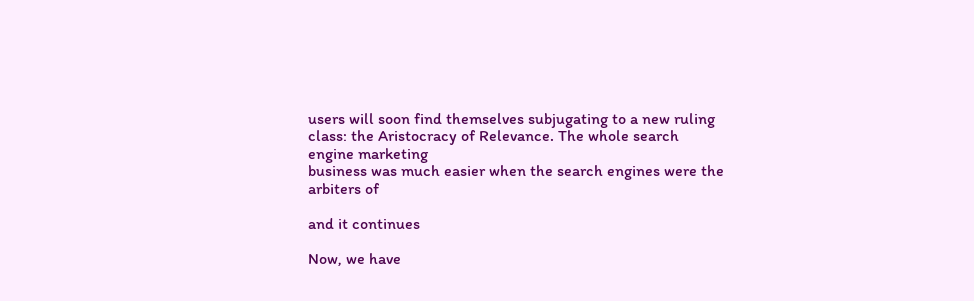users will soon find themselves subjugating to a new ruling
class: the Aristocracy of Relevance. The whole search engine marketing
business was much easier when the search engines were the arbiters of

and it continues

Now, we have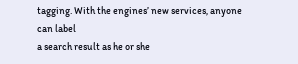tagging. With the engines’ new services, anyone can label
a search result as he or she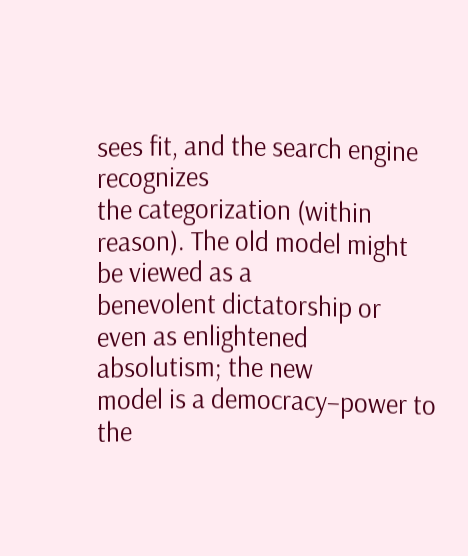sees fit, and the search engine recognizes
the categorization (within reason). The old model might be viewed as a
benevolent dictatorship or even as enlightened absolutism; the new
model is a democracy–power to the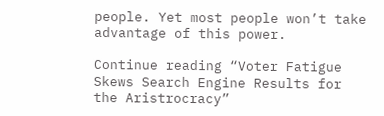people. Yet most people won’t take
advantage of this power.

Continue reading “Voter Fatigue Skews Search Engine Results for the Aristrocracy”